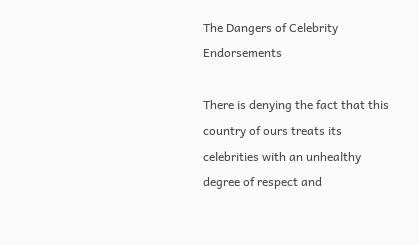The Dangers of Celebrity Endorsements

There is denying the fact that this country of ours treats its celebrities with an unhealthy degree of respect and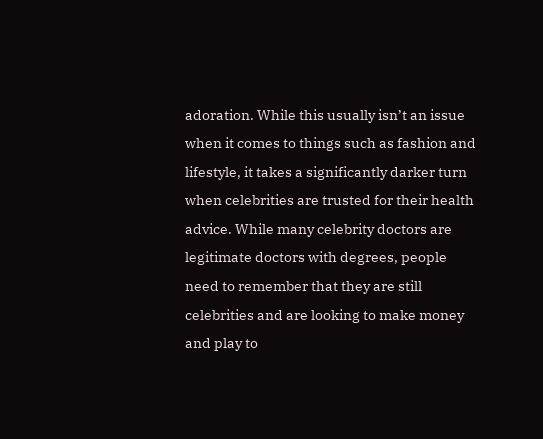adoration. While this usually isn’t an issue when it comes to things such as fashion and lifestyle, it takes a significantly darker turn when celebrities are trusted for their health advice. While many celebrity doctors are legitimate doctors with degrees, people need to remember that they are still celebrities and are looking to make money and play to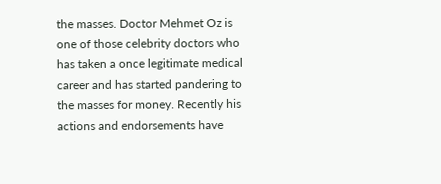the masses. Doctor Mehmet Oz is one of those celebrity doctors who has taken a once legitimate medical career and has started pandering to the masses for money. Recently his actions and endorsements have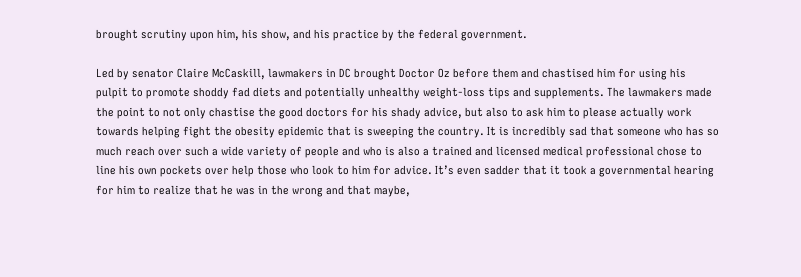brought scrutiny upon him, his show, and his practice by the federal government.

Led by senator Claire McCaskill, lawmakers in DC brought Doctor Oz before them and chastised him for using his pulpit to promote shoddy fad diets and potentially unhealthy weight-loss tips and supplements. The lawmakers made the point to not only chastise the good doctors for his shady advice, but also to ask him to please actually work towards helping fight the obesity epidemic that is sweeping the country. It is incredibly sad that someone who has so much reach over such a wide variety of people and who is also a trained and licensed medical professional chose to line his own pockets over help those who look to him for advice. It’s even sadder that it took a governmental hearing for him to realize that he was in the wrong and that maybe,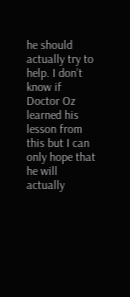he should actually try to help. I don’t know if Doctor Oz learned his lesson from this but I can only hope that he will actually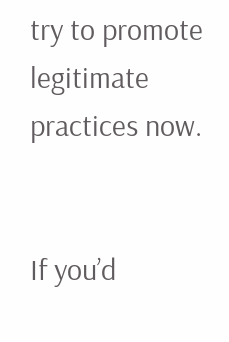try to promote legitimate practices now.


If you’d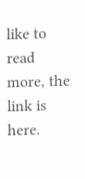like to read more, the link is here.